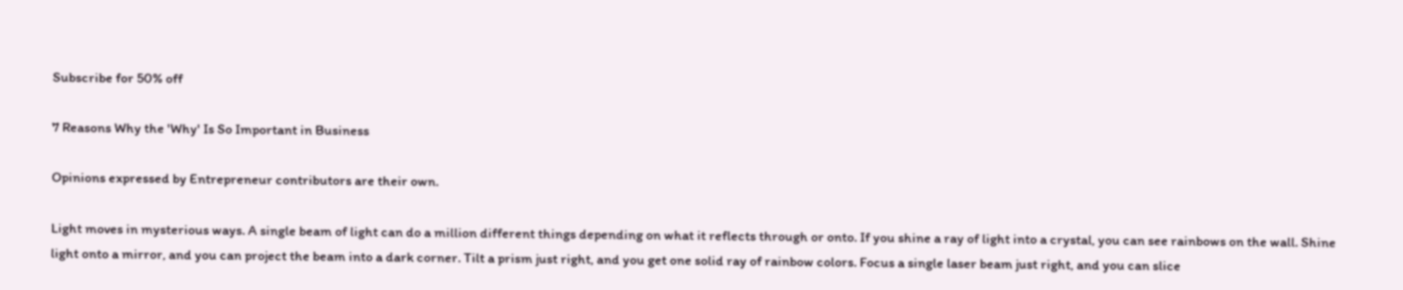Subscribe for 50% off

7 Reasons Why the 'Why' Is So Important in Business

Opinions expressed by Entrepreneur contributors are their own.

Light moves in mysterious ways. A single beam of light can do a million different things depending on what it reflects through or onto. If you shine a ray of light into a crystal, you can see rainbows on the wall. Shine light onto a mirror, and you can project the beam into a dark corner. Tilt a prism just right, and you get one solid ray of rainbow colors. Focus a single laser beam just right, and you can slice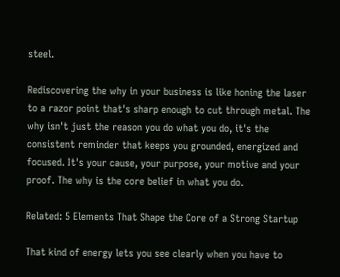steel.

Rediscovering the why in your business is like honing the laser to a razor point that's sharp enough to cut through metal. The why isn't just the reason you do what you do, it's the consistent reminder that keeps you grounded, energized and focused. It's your cause, your purpose, your motive and your proof. The why is the core belief in what you do.

Related: 5 Elements That Shape the Core of a Strong Startup

That kind of energy lets you see clearly when you have to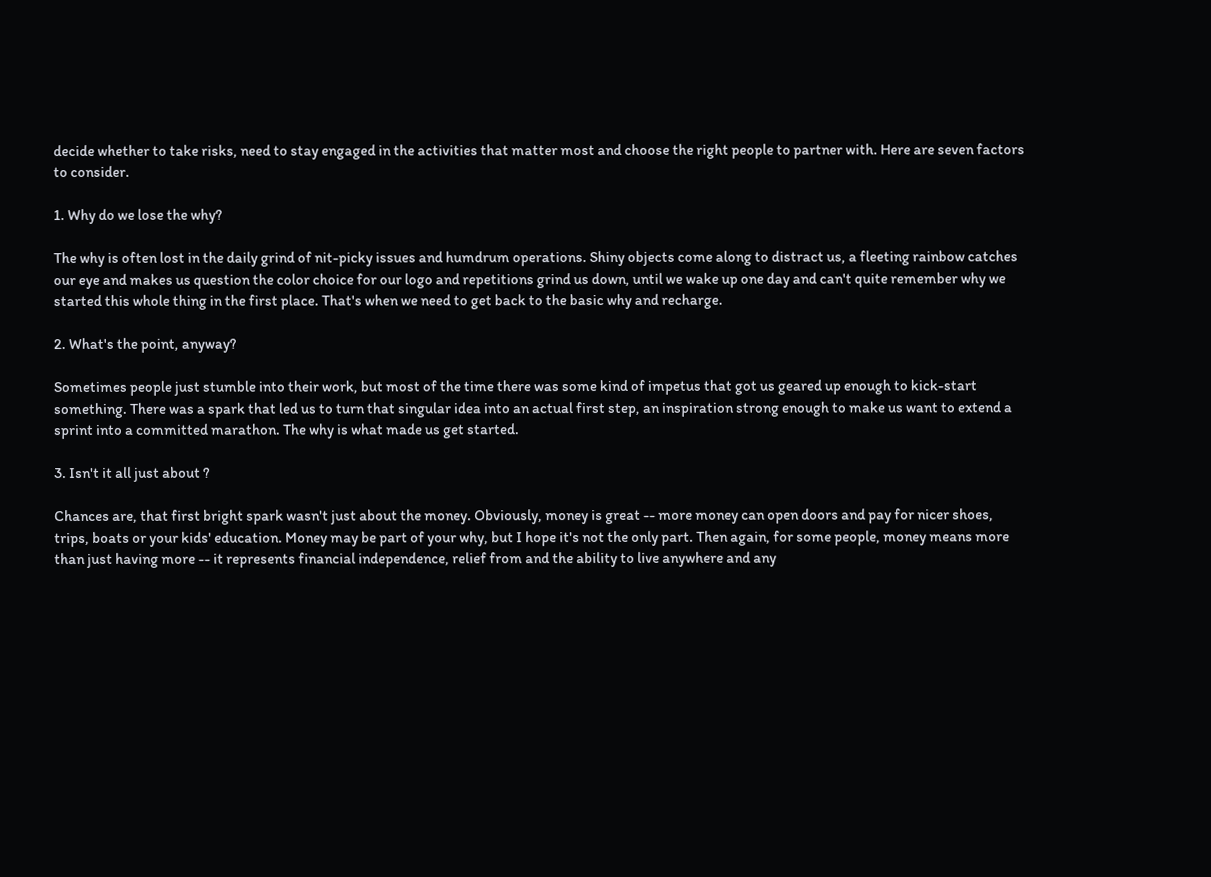decide whether to take risks, need to stay engaged in the activities that matter most and choose the right people to partner with. Here are seven factors to consider.

1. Why do we lose the why?

The why is often lost in the daily grind of nit-picky issues and humdrum operations. Shiny objects come along to distract us, a fleeting rainbow catches our eye and makes us question the color choice for our logo and repetitions grind us down, until we wake up one day and can't quite remember why we started this whole thing in the first place. That's when we need to get back to the basic why and recharge.

2. What's the point, anyway?

Sometimes people just stumble into their work, but most of the time there was some kind of impetus that got us geared up enough to kick-start something. There was a spark that led us to turn that singular idea into an actual first step, an inspiration strong enough to make us want to extend a sprint into a committed marathon. The why is what made us get started.

3. Isn't it all just about ?

Chances are, that first bright spark wasn't just about the money. Obviously, money is great -- more money can open doors and pay for nicer shoes, trips, boats or your kids' education. Money may be part of your why, but I hope it's not the only part. Then again, for some people, money means more than just having more -- it represents financial independence, relief from and the ability to live anywhere and any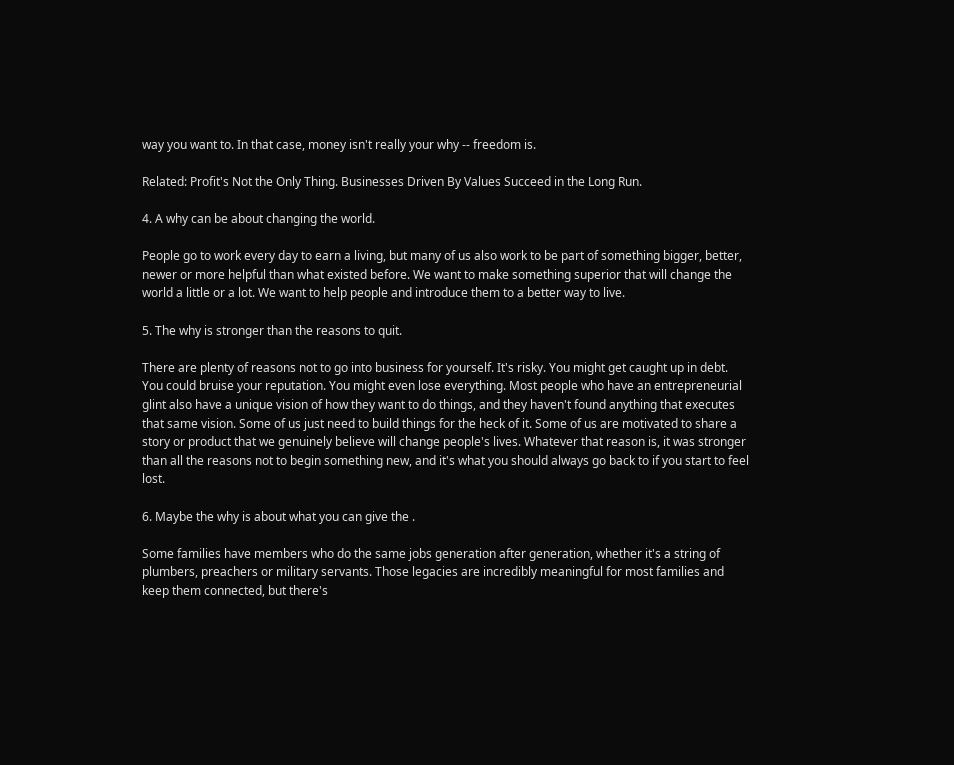way you want to. In that case, money isn't really your why -- freedom is.

Related: Profit's Not the Only Thing. Businesses Driven By Values Succeed in the Long Run.

4. A why can be about changing the world.

People go to work every day to earn a living, but many of us also work to be part of something bigger, better, newer or more helpful than what existed before. We want to make something superior that will change the world a little or a lot. We want to help people and introduce them to a better way to live.

5. The why is stronger than the reasons to quit.

There are plenty of reasons not to go into business for yourself. It's risky. You might get caught up in debt. You could bruise your reputation. You might even lose everything. Most people who have an entrepreneurial glint also have a unique vision of how they want to do things, and they haven't found anything that executes that same vision. Some of us just need to build things for the heck of it. Some of us are motivated to share a story or product that we genuinely believe will change people's lives. Whatever that reason is, it was stronger than all the reasons not to begin something new, and it's what you should always go back to if you start to feel lost.

6. Maybe the why is about what you can give the .

Some families have members who do the same jobs generation after generation, whether it's a string of plumbers, preachers or military servants. Those legacies are incredibly meaningful for most families and keep them connected, but there's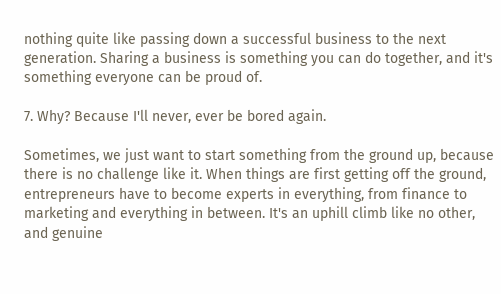nothing quite like passing down a successful business to the next generation. Sharing a business is something you can do together, and it's something everyone can be proud of.

7. Why? Because I'll never, ever be bored again.

Sometimes, we just want to start something from the ground up, because there is no challenge like it. When things are first getting off the ground, entrepreneurs have to become experts in everything, from finance to marketing and everything in between. It's an uphill climb like no other, and genuine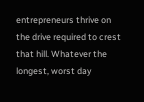entrepreneurs thrive on the drive required to crest that hill. Whatever the longest, worst day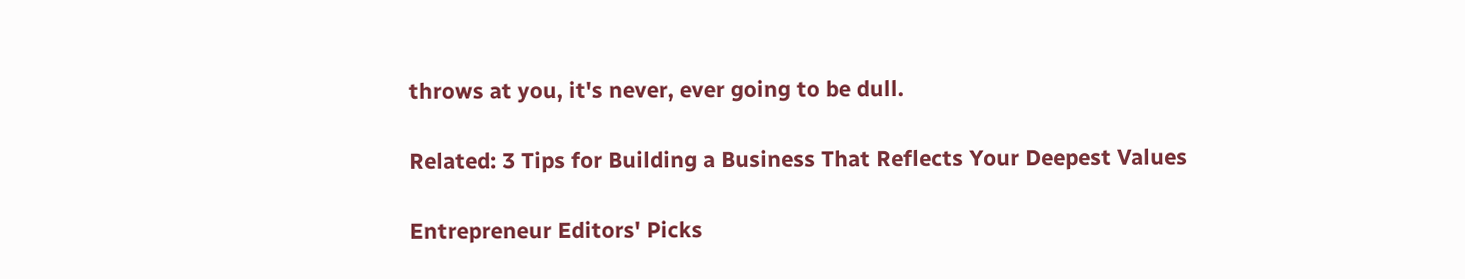throws at you, it's never, ever going to be dull.

Related: 3 Tips for Building a Business That Reflects Your Deepest Values

Entrepreneur Editors' Picks